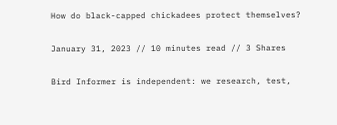How do black-capped chickadees protect themselves?

January 31, 2023 // 10 minutes read // 3 Shares

Bird Informer is independent: we research, test,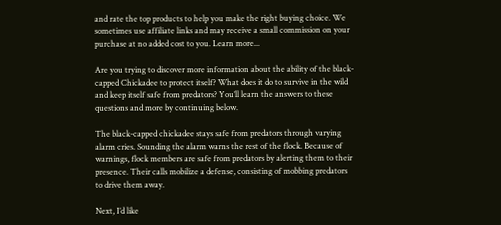and rate the top products to help you make the right buying choice. We sometimes use affiliate links and may receive a small commission on your purchase at no added cost to you. Learn more...

Are you trying to discover more information about the ability of the black-capped Chickadee to protect itself? What does it do to survive in the wild and keep itself safe from predators? You’ll learn the answers to these questions and more by continuing below.

The black-capped chickadee stays safe from predators through varying alarm cries. Sounding the alarm warns the rest of the flock. Because of warnings, flock members are safe from predators by alerting them to their presence. Their calls mobilize a defense, consisting of mobbing predators to drive them away.

Next, I’d like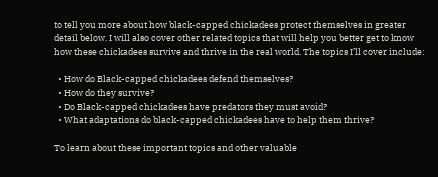to tell you more about how black-capped chickadees protect themselves in greater detail below. I will also cover other related topics that will help you better get to know how these chickadees survive and thrive in the real world. The topics I’ll cover include:

  • How do Black-capped chickadees defend themselves?
  • How do they survive?
  • Do Black-capped chickadees have predators they must avoid?
  • What adaptations do black-capped chickadees have to help them thrive?

To learn about these important topics and other valuable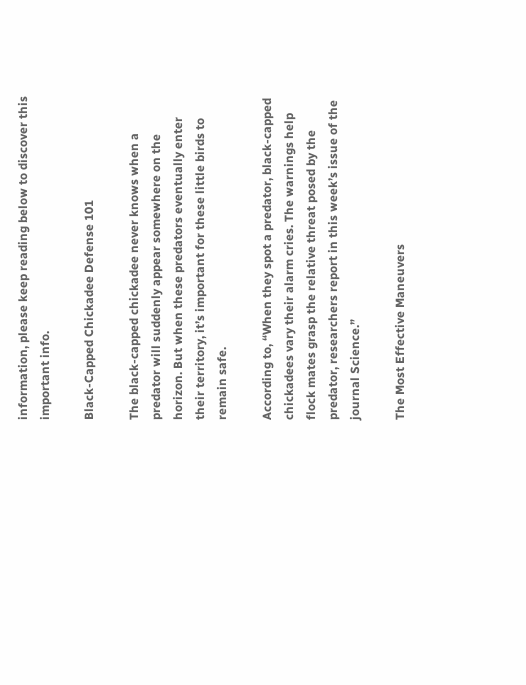information, please keep reading below to discover this important info.

Black-Capped Chickadee Defense 101

The black-capped chickadee never knows when a predator will suddenly appear somewhere on the horizon. But when these predators eventually enter their territory, it’s important for these little birds to remain safe.

According to, “When they spot a predator, black-capped chickadees vary their alarm cries. The warnings help flock mates grasp the relative threat posed by the predator, researchers report in this week’s issue of the journal Science.”

The Most Effective Maneuvers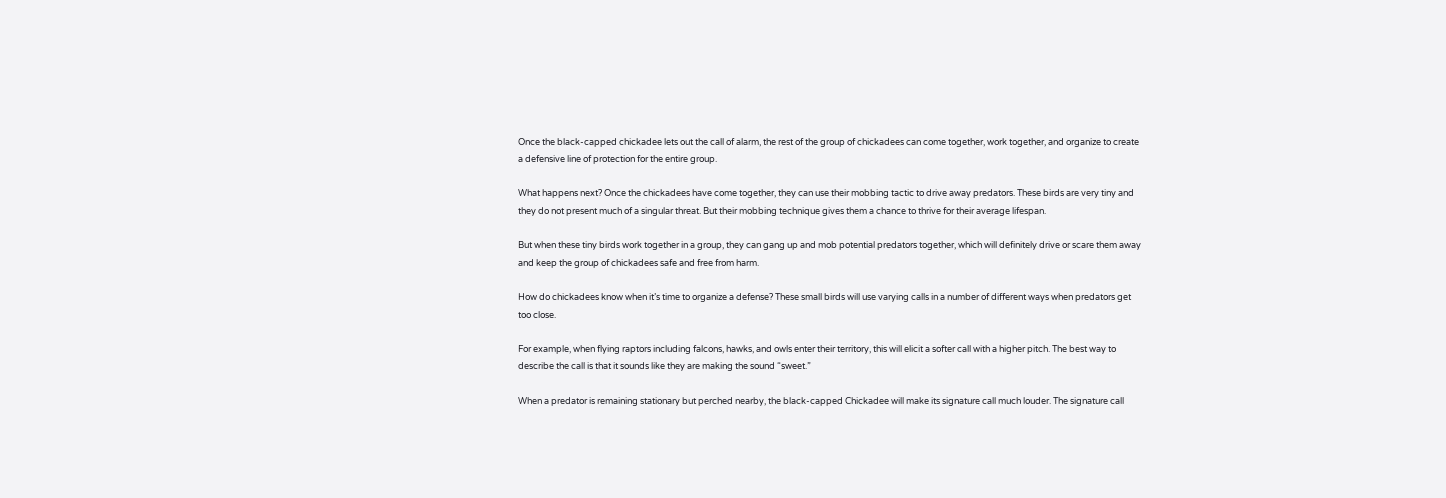Once the black-capped chickadee lets out the call of alarm, the rest of the group of chickadees can come together, work together, and organize to create a defensive line of protection for the entire group.

What happens next? Once the chickadees have come together, they can use their mobbing tactic to drive away predators. These birds are very tiny and they do not present much of a singular threat. But their mobbing technique gives them a chance to thrive for their average lifespan.

But when these tiny birds work together in a group, they can gang up and mob potential predators together, which will definitely drive or scare them away and keep the group of chickadees safe and free from harm.

How do chickadees know when it’s time to organize a defense? These small birds will use varying calls in a number of different ways when predators get too close.

For example, when flying raptors including falcons, hawks, and owls enter their territory, this will elicit a softer call with a higher pitch. The best way to describe the call is that it sounds like they are making the sound “sweet.”

When a predator is remaining stationary but perched nearby, the black-capped Chickadee will make its signature call much louder. The signature call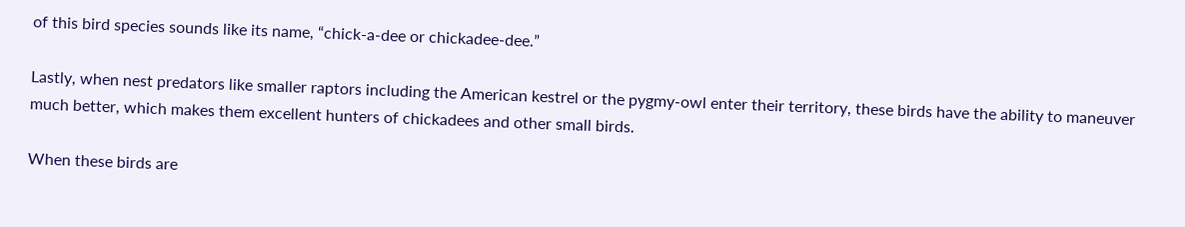of this bird species sounds like its name, “chick-a-dee or chickadee-dee.”

Lastly, when nest predators like smaller raptors including the American kestrel or the pygmy-owl enter their territory, these birds have the ability to maneuver much better, which makes them excellent hunters of chickadees and other small birds.

When these birds are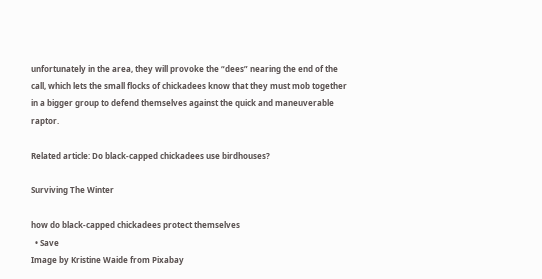unfortunately in the area, they will provoke the “dees” nearing the end of the call, which lets the small flocks of chickadees know that they must mob together in a bigger group to defend themselves against the quick and maneuverable raptor.

Related article: Do black-capped chickadees use birdhouses?

Surviving The Winter

how do black-capped chickadees protect themselves
  • Save
Image by Kristine Waide from Pixabay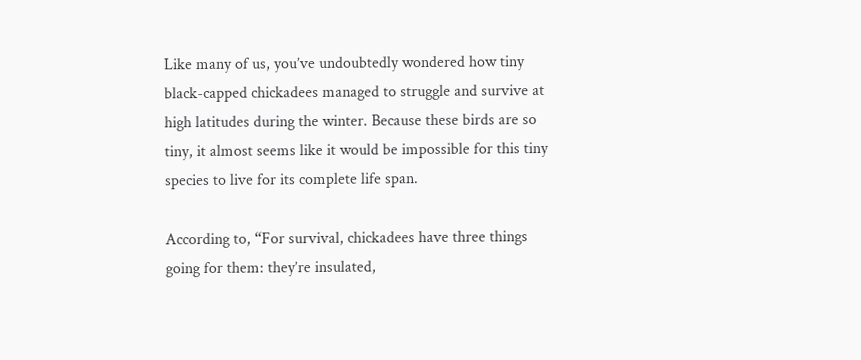Like many of us, you’ve undoubtedly wondered how tiny black-capped chickadees managed to struggle and survive at high latitudes during the winter. Because these birds are so tiny, it almost seems like it would be impossible for this tiny species to live for its complete life span.

According to, “For survival, chickadees have three things going for them: they’re insulated,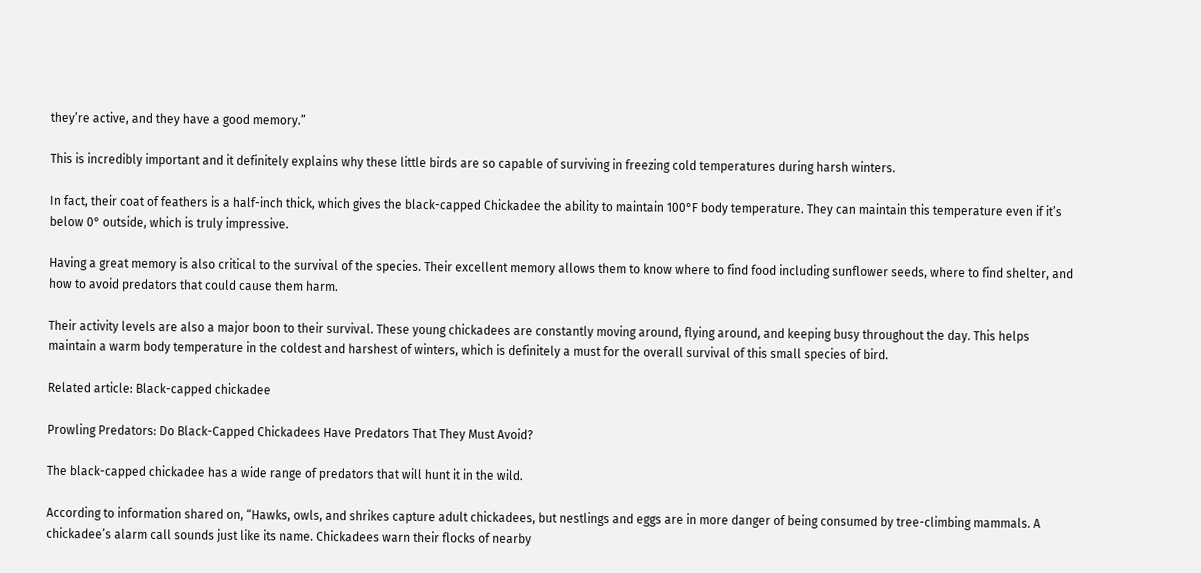they’re active, and they have a good memory.”

This is incredibly important and it definitely explains why these little birds are so capable of surviving in freezing cold temperatures during harsh winters.

In fact, their coat of feathers is a half-inch thick, which gives the black-capped Chickadee the ability to maintain 100°F body temperature. They can maintain this temperature even if it’s below 0° outside, which is truly impressive.

Having a great memory is also critical to the survival of the species. Their excellent memory allows them to know where to find food including sunflower seeds, where to find shelter, and how to avoid predators that could cause them harm.

Their activity levels are also a major boon to their survival. These young chickadees are constantly moving around, flying around, and keeping busy throughout the day. This helps maintain a warm body temperature in the coldest and harshest of winters, which is definitely a must for the overall survival of this small species of bird.

Related article: Black-capped chickadee

Prowling Predators: Do Black-Capped Chickadees Have Predators That They Must Avoid?

The black-capped chickadee has a wide range of predators that will hunt it in the wild.

According to information shared on, “Hawks, owls, and shrikes capture adult chickadees, but nestlings and eggs are in more danger of being consumed by tree-climbing mammals. A chickadee’s alarm call sounds just like its name. Chickadees warn their flocks of nearby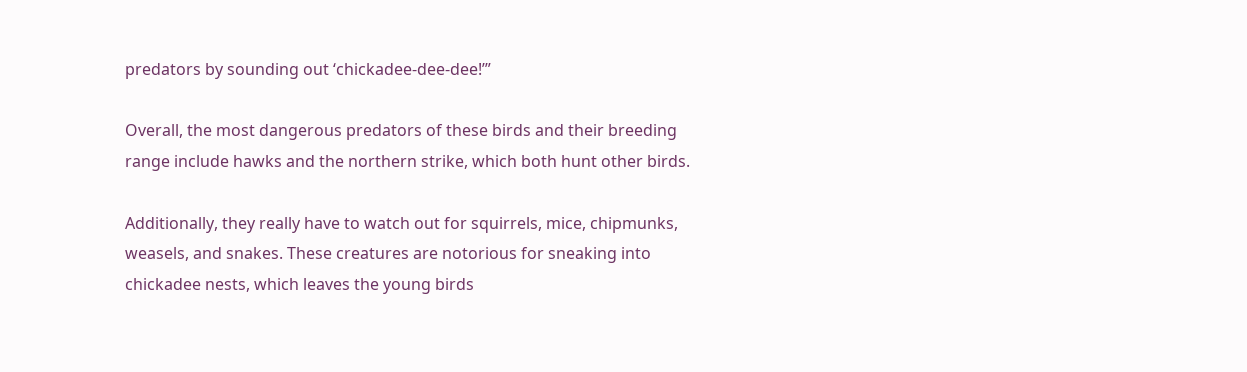predators by sounding out ‘chickadee-dee-dee!’”

Overall, the most dangerous predators of these birds and their breeding range include hawks and the northern strike, which both hunt other birds.

Additionally, they really have to watch out for squirrels, mice, chipmunks, weasels, and snakes. These creatures are notorious for sneaking into chickadee nests, which leaves the young birds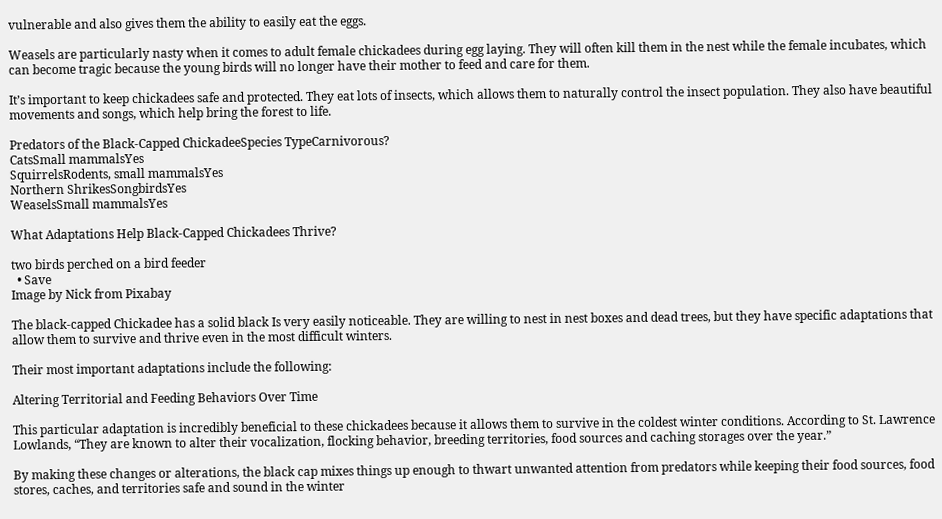vulnerable and also gives them the ability to easily eat the eggs.

Weasels are particularly nasty when it comes to adult female chickadees during egg laying. They will often kill them in the nest while the female incubates, which can become tragic because the young birds will no longer have their mother to feed and care for them.

It’s important to keep chickadees safe and protected. They eat lots of insects, which allows them to naturally control the insect population. They also have beautiful movements and songs, which help bring the forest to life.

Predators of the Black-Capped ChickadeeSpecies TypeCarnivorous?
CatsSmall mammalsYes
SquirrelsRodents, small mammalsYes
Northern ShrikesSongbirdsYes
WeaselsSmall mammalsYes

What Adaptations Help Black-Capped Chickadees Thrive?

two birds perched on a bird feeder
  • Save
Image by Nick from Pixabay

The black-capped Chickadee has a solid black Is very easily noticeable. They are willing to nest in nest boxes and dead trees, but they have specific adaptations that allow them to survive and thrive even in the most difficult winters.

Their most important adaptations include the following:

Altering Territorial and Feeding Behaviors Over Time

This particular adaptation is incredibly beneficial to these chickadees because it allows them to survive in the coldest winter conditions. According to St. Lawrence Lowlands, “They are known to alter their vocalization, flocking behavior, breeding territories, food sources and caching storages over the year.”

By making these changes or alterations, the black cap mixes things up enough to thwart unwanted attention from predators while keeping their food sources, food stores, caches, and territories safe and sound in the winter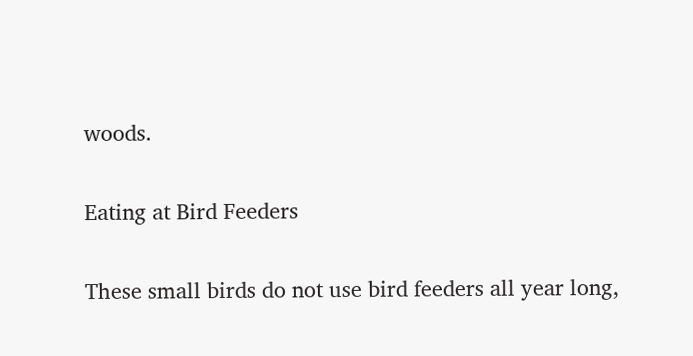woods.

Eating at Bird Feeders

These small birds do not use bird feeders all year long,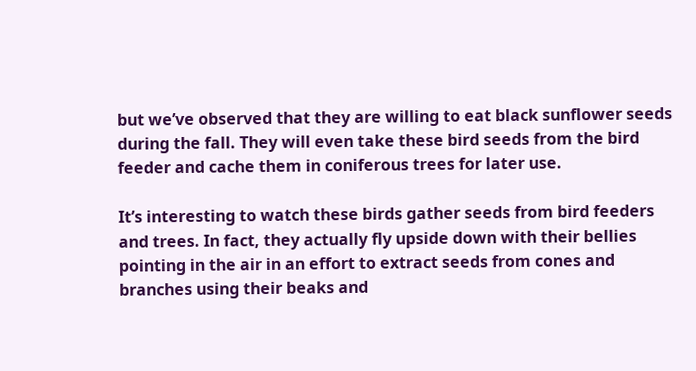but we’ve observed that they are willing to eat black sunflower seeds during the fall. They will even take these bird seeds from the bird feeder and cache them in coniferous trees for later use.

It’s interesting to watch these birds gather seeds from bird feeders and trees. In fact, they actually fly upside down with their bellies pointing in the air in an effort to extract seeds from cones and branches using their beaks and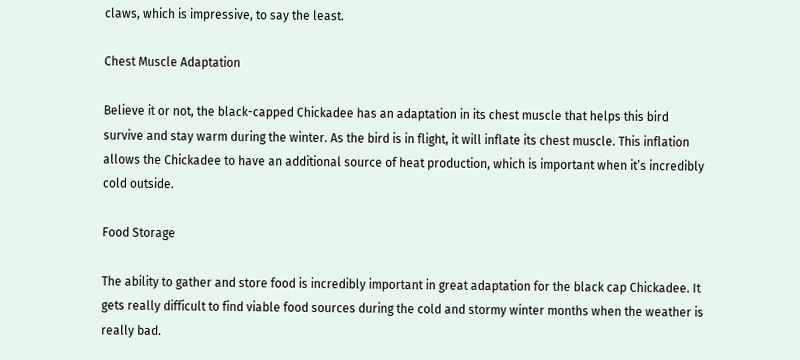claws, which is impressive, to say the least.

Chest Muscle Adaptation

Believe it or not, the black-capped Chickadee has an adaptation in its chest muscle that helps this bird survive and stay warm during the winter. As the bird is in flight, it will inflate its chest muscle. This inflation allows the Chickadee to have an additional source of heat production, which is important when it’s incredibly cold outside.

Food Storage

The ability to gather and store food is incredibly important in great adaptation for the black cap Chickadee. It gets really difficult to find viable food sources during the cold and stormy winter months when the weather is really bad.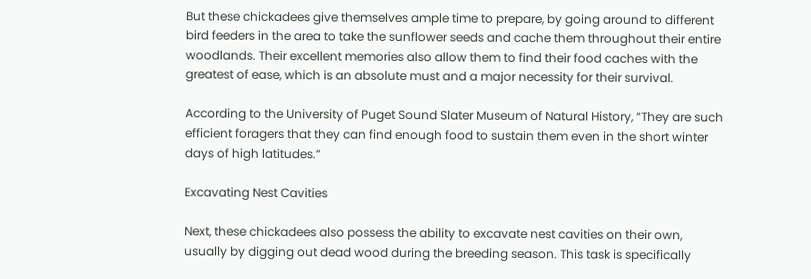But these chickadees give themselves ample time to prepare, by going around to different bird feeders in the area to take the sunflower seeds and cache them throughout their entire woodlands. Their excellent memories also allow them to find their food caches with the greatest of ease, which is an absolute must and a major necessity for their survival.

According to the University of Puget Sound Slater Museum of Natural History, “They are such efficient foragers that they can find enough food to sustain them even in the short winter days of high latitudes.”

Excavating Nest Cavities

Next, these chickadees also possess the ability to excavate nest cavities on their own, usually by digging out dead wood during the breeding season. This task is specifically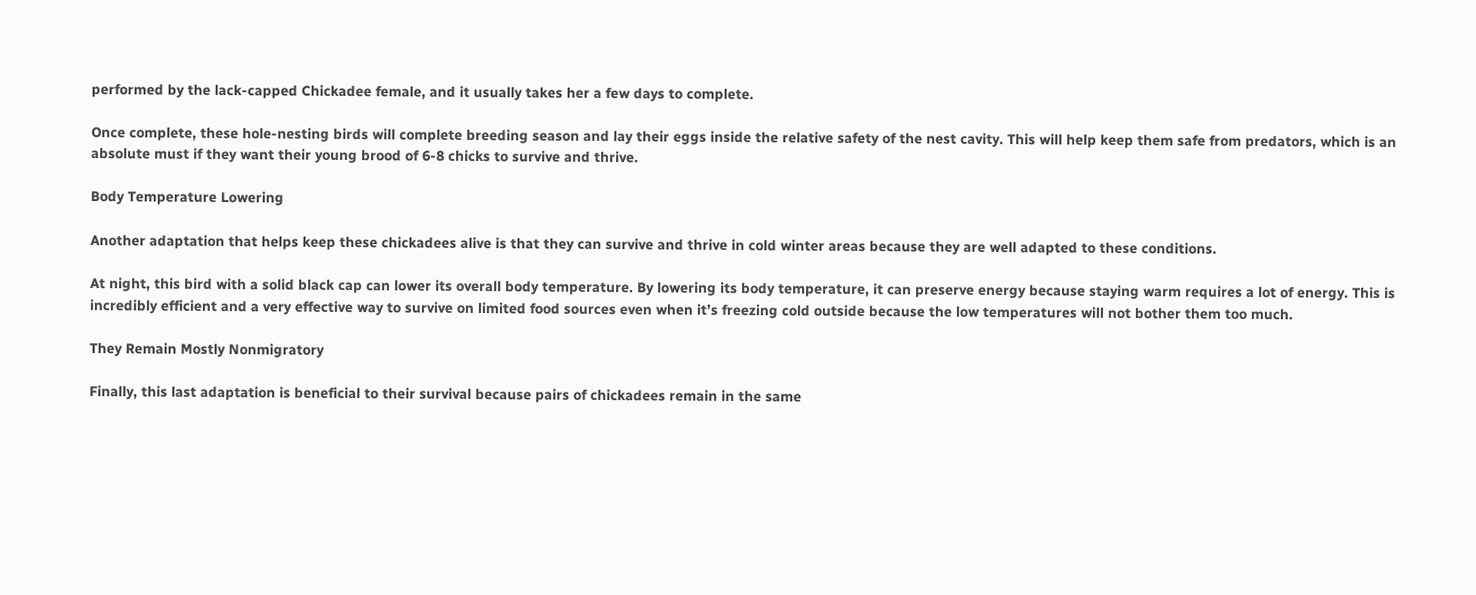performed by the lack-capped Chickadee female, and it usually takes her a few days to complete.

Once complete, these hole-nesting birds will complete breeding season and lay their eggs inside the relative safety of the nest cavity. This will help keep them safe from predators, which is an absolute must if they want their young brood of 6-8 chicks to survive and thrive.

Body Temperature Lowering

Another adaptation that helps keep these chickadees alive is that they can survive and thrive in cold winter areas because they are well adapted to these conditions.

At night, this bird with a solid black cap can lower its overall body temperature. By lowering its body temperature, it can preserve energy because staying warm requires a lot of energy. This is incredibly efficient and a very effective way to survive on limited food sources even when it’s freezing cold outside because the low temperatures will not bother them too much.

They Remain Mostly Nonmigratory

Finally, this last adaptation is beneficial to their survival because pairs of chickadees remain in the same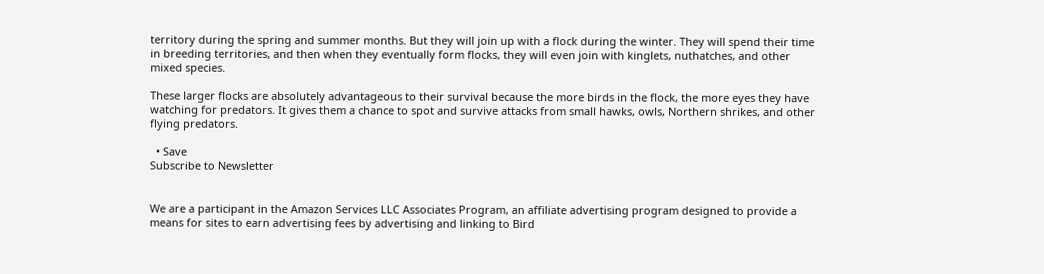territory during the spring and summer months. But they will join up with a flock during the winter. They will spend their time in breeding territories, and then when they eventually form flocks, they will even join with kinglets, nuthatches, and other mixed species.

These larger flocks are absolutely advantageous to their survival because the more birds in the flock, the more eyes they have watching for predators. It gives them a chance to spot and survive attacks from small hawks, owls, Northern shrikes, and other flying predators.

  • Save
Subscribe to Newsletter


We are a participant in the Amazon Services LLC Associates Program, an affiliate advertising program designed to provide a means for sites to earn advertising fees by advertising and linking to Bird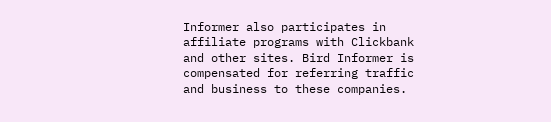Informer also participates in affiliate programs with Clickbank and other sites. Bird Informer is compensated for referring traffic and business to these companies.